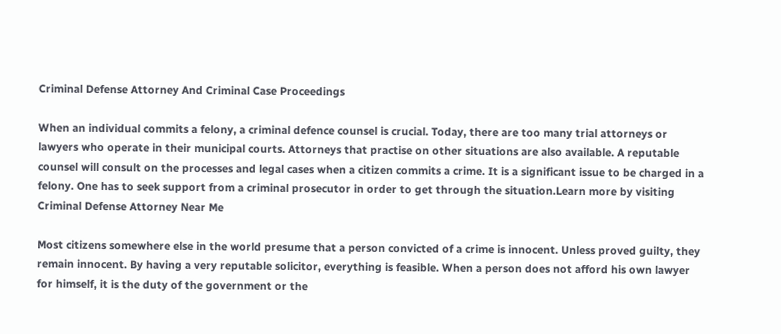Criminal Defense Attorney And Criminal Case Proceedings

When an individual commits a felony, a criminal defence counsel is crucial. Today, there are too many trial attorneys or lawyers who operate in their municipal courts. Attorneys that practise on other situations are also available. A reputable counsel will consult on the processes and legal cases when a citizen commits a crime. It is a significant issue to be charged in a felony. One has to seek support from a criminal prosecutor in order to get through the situation.Learn more by visiting Criminal Defense Attorney Near Me

Most citizens somewhere else in the world presume that a person convicted of a crime is innocent. Unless proved guilty, they remain innocent. By having a very reputable solicitor, everything is feasible. When a person does not afford his own lawyer for himself, it is the duty of the government or the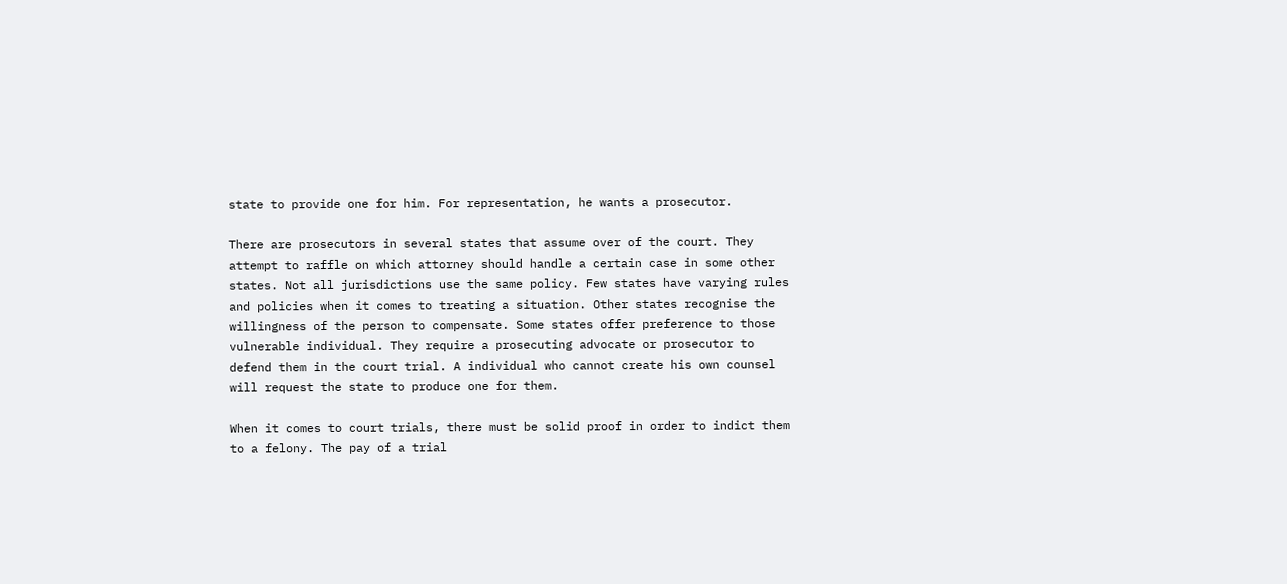state to provide one for him. For representation, he wants a prosecutor.

There are prosecutors in several states that assume over of the court. They attempt to raffle on which attorney should handle a certain case in some other states. Not all jurisdictions use the same policy. Few states have varying rules and policies when it comes to treating a situation. Other states recognise the willingness of the person to compensate. Some states offer preference to those vulnerable individual. They require a prosecuting advocate or prosecutor to defend them in the court trial. A individual who cannot create his own counsel will request the state to produce one for them.

When it comes to court trials, there must be solid proof in order to indict them to a felony. The pay of a trial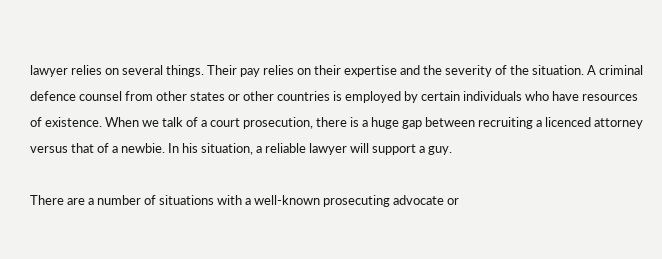lawyer relies on several things. Their pay relies on their expertise and the severity of the situation. A criminal defence counsel from other states or other countries is employed by certain individuals who have resources of existence. When we talk of a court prosecution, there is a huge gap between recruiting a licenced attorney versus that of a newbie. In his situation, a reliable lawyer will support a guy.

There are a number of situations with a well-known prosecuting advocate or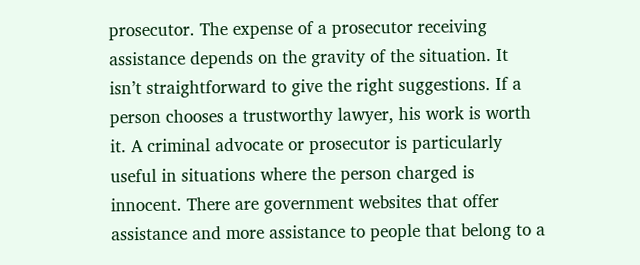prosecutor. The expense of a prosecutor receiving assistance depends on the gravity of the situation. It isn’t straightforward to give the right suggestions. If a person chooses a trustworthy lawyer, his work is worth it. A criminal advocate or prosecutor is particularly useful in situations where the person charged is innocent. There are government websites that offer assistance and more assistance to people that belong to a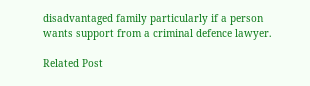disadvantaged family particularly if a person wants support from a criminal defence lawyer.

Related Post